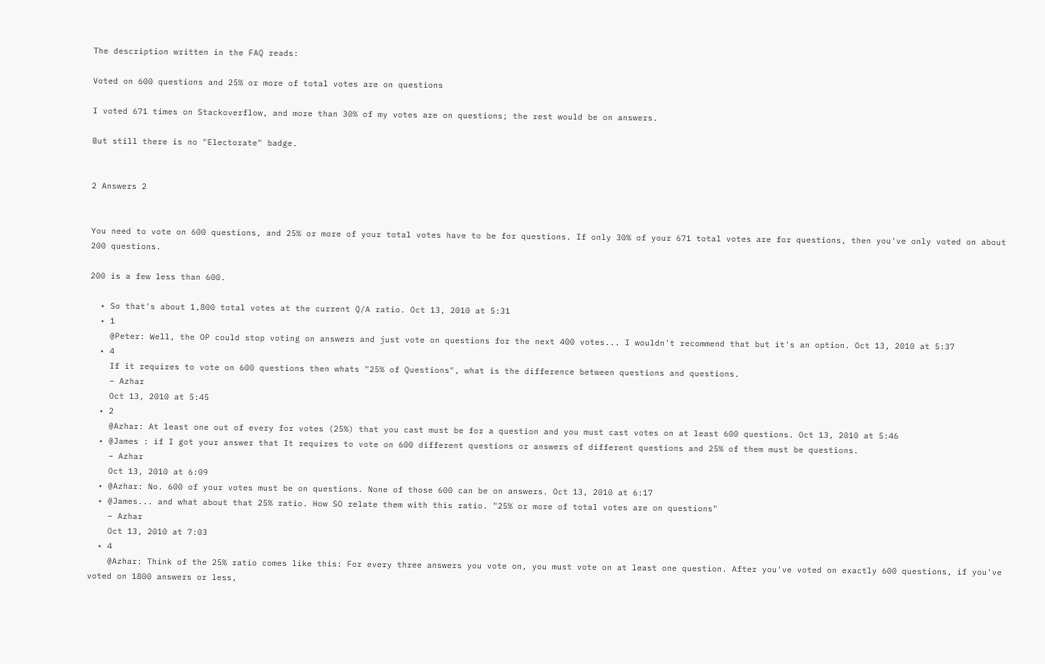The description written in the FAQ reads:

Voted on 600 questions and 25% or more of total votes are on questions

I voted 671 times on Stackoverflow, and more than 30% of my votes are on questions; the rest would be on answers.

But still there is no "Electorate" badge.


2 Answers 2


You need to vote on 600 questions, and 25% or more of your total votes have to be for questions. If only 30% of your 671 total votes are for questions, then you've only voted on about 200 questions.

200 is a few less than 600.

  • So that's about 1,800 total votes at the current Q/A ratio. Oct 13, 2010 at 5:31
  • 1
    @Peter: Well, the OP could stop voting on answers and just vote on questions for the next 400 votes... I wouldn't recommend that but it's an option. Oct 13, 2010 at 5:37
  • 4
    If it requires to vote on 600 questions then whats "25% of Questions", what is the difference between questions and questions.
    – Azhar
    Oct 13, 2010 at 5:45
  • 2
    @Azhar: At least one out of every for votes (25%) that you cast must be for a question and you must cast votes on at least 600 questions. Oct 13, 2010 at 5:46
  • @James : if I got your answer that It requires to vote on 600 different questions or answers of different questions and 25% of them must be questions.
    – Azhar
    Oct 13, 2010 at 6:09
  • @Azhar: No. 600 of your votes must be on questions. None of those 600 can be on answers. Oct 13, 2010 at 6:17
  • @James... and what about that 25% ratio. How SO relate them with this ratio. "25% or more of total votes are on questions"
    – Azhar
    Oct 13, 2010 at 7:03
  • 4
    @Azhar: Think of the 25% ratio comes like this: For every three answers you vote on, you must vote on at least one question. After you've voted on exactly 600 questions, if you've voted on 1800 answers or less,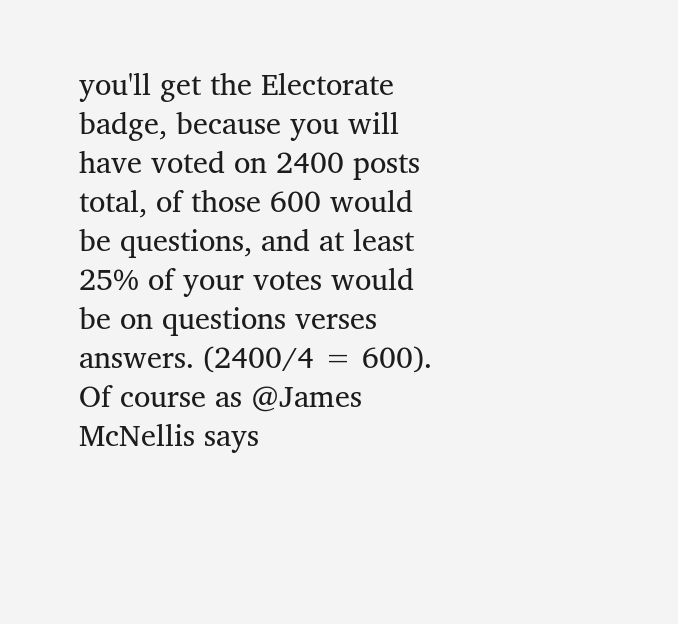you'll get the Electorate badge, because you will have voted on 2400 posts total, of those 600 would be questions, and at least 25% of your votes would be on questions verses answers. (2400/4 = 600). Of course as @James McNellis says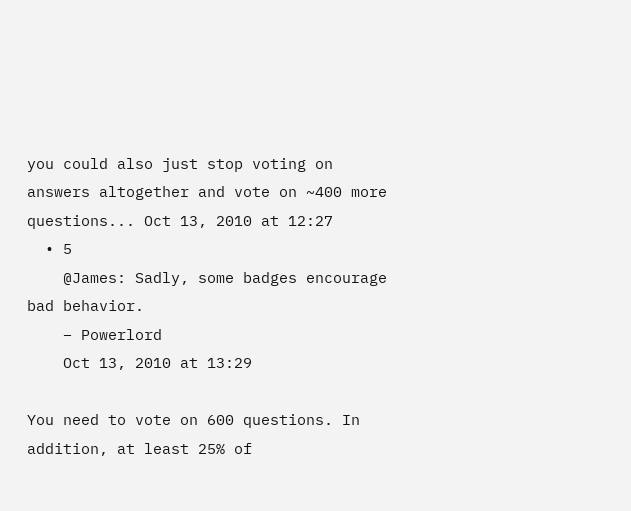you could also just stop voting on answers altogether and vote on ~400 more questions... Oct 13, 2010 at 12:27
  • 5
    @James: Sadly, some badges encourage bad behavior.
    – Powerlord
    Oct 13, 2010 at 13:29

You need to vote on 600 questions. In addition, at least 25% of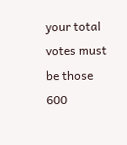your total votes must be those 600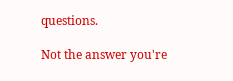questions.

Not the answer you're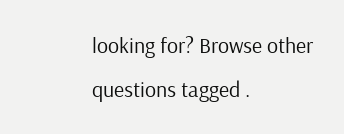looking for? Browse other questions tagged .